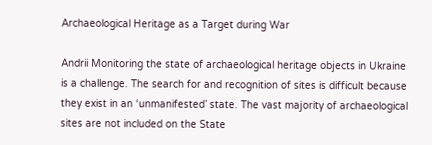Archaeological Heritage as a Target during War

Andrii Monitoring the state of archaeological heritage objects in Ukraine is a challenge. The search for and recognition of sites is difficult because they exist in an ‘unmanifested’ state. The vast majority of archaeological sites are not included on the State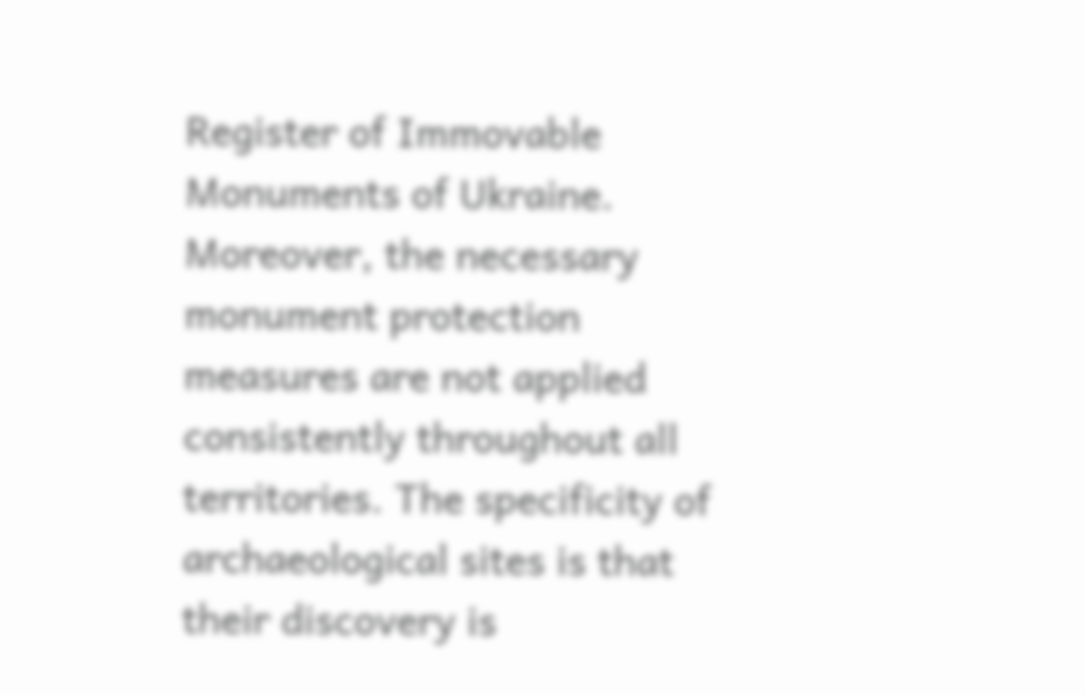Register of Immovable Monuments of Ukraine. Moreover, the necessary monument protection measures are not applied consistently throughout all territories. The specificity of archaeological sites is that their discovery is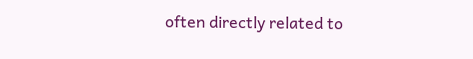often directly related to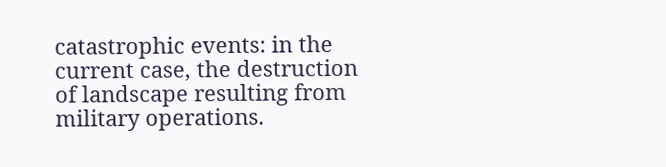catastrophic events: in the current case, the destruction of landscape resulting from military operations.